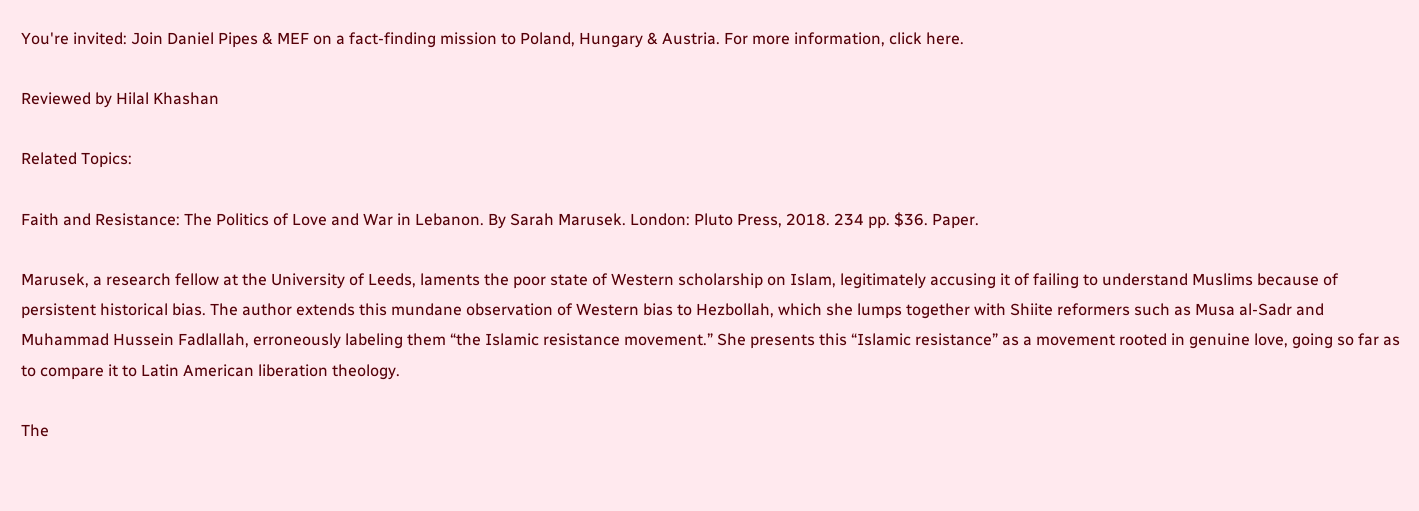You're invited: Join Daniel Pipes & MEF on a fact-finding mission to Poland, Hungary & Austria. For more information, click here.

Reviewed by Hilal Khashan

Related Topics:

Faith and Resistance: The Politics of Love and War in Lebanon. By Sarah Marusek. London: Pluto Press, 2018. 234 pp. $36. Paper.

Marusek, a research fellow at the University of Leeds, laments the poor state of Western scholarship on Islam, legitimately accusing it of failing to understand Muslims because of persistent historical bias. The author extends this mundane observation of Western bias to Hezbollah, which she lumps together with Shiite reformers such as Musa al-Sadr and Muhammad Hussein Fadlallah, erroneously labeling them “the Islamic resistance movement.” She presents this “Islamic resistance” as a movement rooted in genuine love, going so far as to compare it to Latin American liberation theology.

The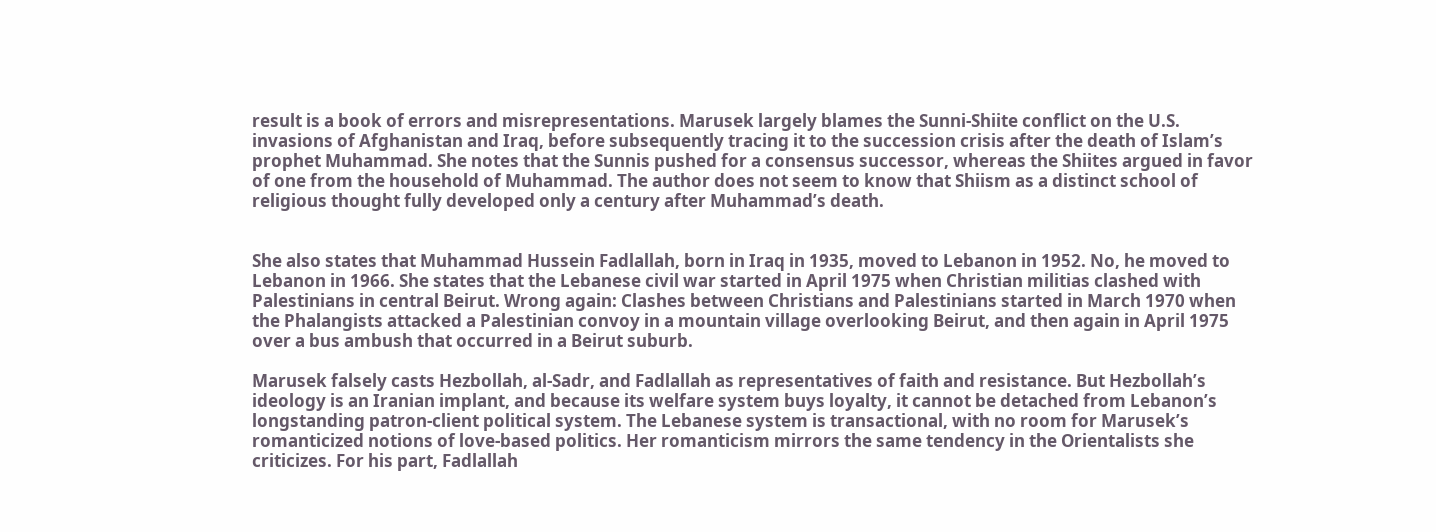result is a book of errors and misrepresentations. Marusek largely blames the Sunni-Shiite conflict on the U.S. invasions of Afghanistan and Iraq, before subsequently tracing it to the succession crisis after the death of Islam’s prophet Muhammad. She notes that the Sunnis pushed for a consensus successor, whereas the Shiites argued in favor of one from the household of Muhammad. The author does not seem to know that Shiism as a distinct school of religious thought fully developed only a century after Muhammad’s death.


She also states that Muhammad Hussein Fadlallah, born in Iraq in 1935, moved to Lebanon in 1952. No, he moved to Lebanon in 1966. She states that the Lebanese civil war started in April 1975 when Christian militias clashed with Palestinians in central Beirut. Wrong again: Clashes between Christians and Palestinians started in March 1970 when the Phalangists attacked a Palestinian convoy in a mountain village overlooking Beirut, and then again in April 1975 over a bus ambush that occurred in a Beirut suburb.

Marusek falsely casts Hezbollah, al-Sadr, and Fadlallah as representatives of faith and resistance. But Hezbollah’s ideology is an Iranian implant, and because its welfare system buys loyalty, it cannot be detached from Lebanon’s longstanding patron-client political system. The Lebanese system is transactional, with no room for Marusek’s romanticized notions of love-based politics. Her romanticism mirrors the same tendency in the Orientalists she criticizes. For his part, Fadlallah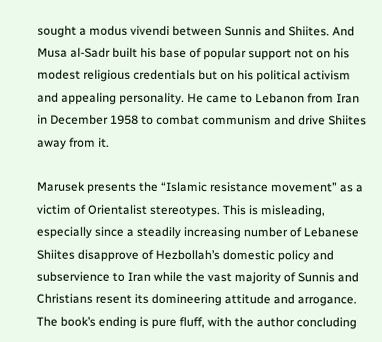sought a modus vivendi between Sunnis and Shiites. And Musa al-Sadr built his base of popular support not on his modest religious credentials but on his political activism and appealing personality. He came to Lebanon from Iran in December 1958 to combat communism and drive Shiites away from it.

Marusek presents the “Islamic resistance movement” as a victim of Orientalist stereotypes. This is misleading, especially since a steadily increasing number of Lebanese Shiites disapprove of Hezbollah’s domestic policy and subservience to Iran while the vast majority of Sunnis and Christians resent its domineering attitude and arrogance. The book’s ending is pure fluff, with the author concluding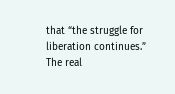that “the struggle for liberation continues.” The real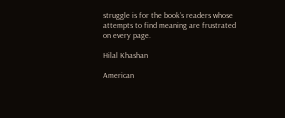struggle is for the book’s readers whose attempts to find meaning are frustrated on every page.

Hilal Khashan

American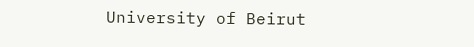University of Beirut